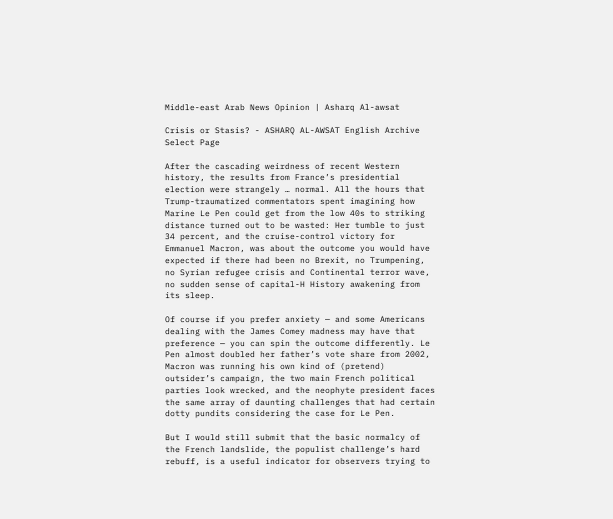Middle-east Arab News Opinion | Asharq Al-awsat

Crisis or Stasis? - ASHARQ AL-AWSAT English Archive
Select Page

After the cascading weirdness of recent Western history, the results from France’s presidential election were strangely … normal. All the hours that Trump-traumatized commentators spent imagining how Marine Le Pen could get from the low 40s to striking distance turned out to be wasted: Her tumble to just 34 percent, and the cruise-control victory for Emmanuel Macron, was about the outcome you would have expected if there had been no Brexit, no Trumpening, no Syrian refugee crisis and Continental terror wave, no sudden sense of capital-H History awakening from its sleep.

Of course if you prefer anxiety — and some Americans dealing with the James Comey madness may have that preference — you can spin the outcome differently. Le Pen almost doubled her father’s vote share from 2002, Macron was running his own kind of (pretend) outsider’s campaign, the two main French political parties look wrecked, and the neophyte president faces the same array of daunting challenges that had certain dotty pundits considering the case for Le Pen.

But I would still submit that the basic normalcy of the French landslide, the populist challenge’s hard rebuff, is a useful indicator for observers trying to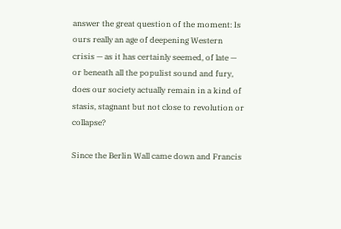answer the great question of the moment: Is ours really an age of deepening Western crisis — as it has certainly seemed, of late — or beneath all the populist sound and fury, does our society actually remain in a kind of stasis, stagnant but not close to revolution or collapse?

Since the Berlin Wall came down and Francis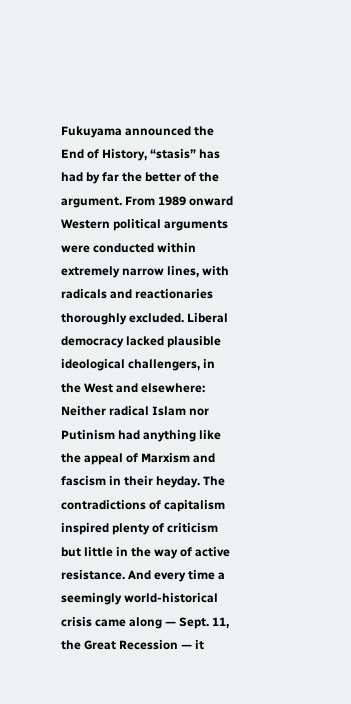Fukuyama announced the End of History, “stasis” has had by far the better of the argument. From 1989 onward Western political arguments were conducted within extremely narrow lines, with radicals and reactionaries thoroughly excluded. Liberal democracy lacked plausible ideological challengers, in the West and elsewhere: Neither radical Islam nor Putinism had anything like the appeal of Marxism and fascism in their heyday. The contradictions of capitalism inspired plenty of criticism but little in the way of active resistance. And every time a seemingly world-historical crisis came along — Sept. 11, the Great Recession — it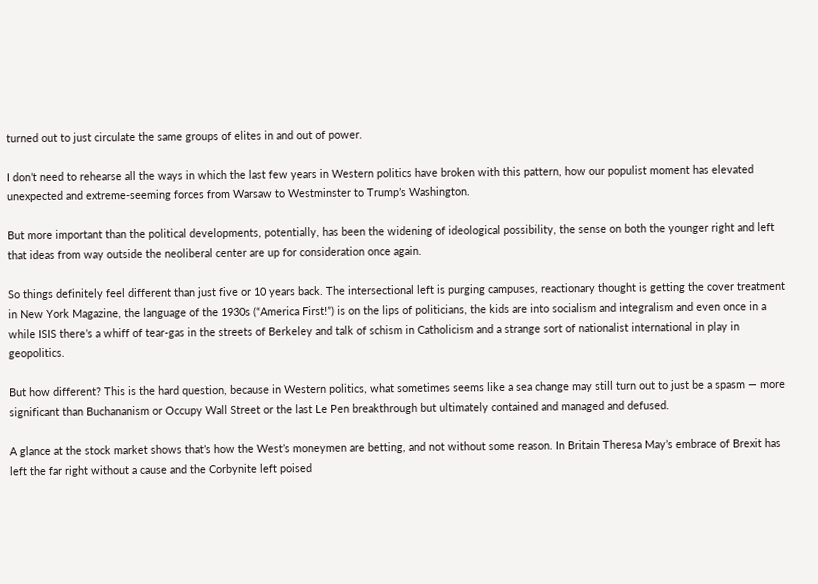turned out to just circulate the same groups of elites in and out of power.

I don’t need to rehearse all the ways in which the last few years in Western politics have broken with this pattern, how our populist moment has elevated unexpected and extreme-seeming forces from Warsaw to Westminster to Trump’s Washington.

But more important than the political developments, potentially, has been the widening of ideological possibility, the sense on both the younger right and left that ideas from way outside the neoliberal center are up for consideration once again.

So things definitely feel different than just five or 10 years back. The intersectional left is purging campuses, reactionary thought is getting the cover treatment in New York Magazine, the language of the 1930s (“America First!”) is on the lips of politicians, the kids are into socialism and integralism and even once in a while ISIS there’s a whiff of tear-gas in the streets of Berkeley and talk of schism in Catholicism and a strange sort of nationalist international in play in geopolitics.

But how different? This is the hard question, because in Western politics, what sometimes seems like a sea change may still turn out to just be a spasm — more significant than Buchananism or Occupy Wall Street or the last Le Pen breakthrough but ultimately contained and managed and defused.

A glance at the stock market shows that’s how the West’s moneymen are betting, and not without some reason. In Britain Theresa May’s embrace of Brexit has left the far right without a cause and the Corbynite left poised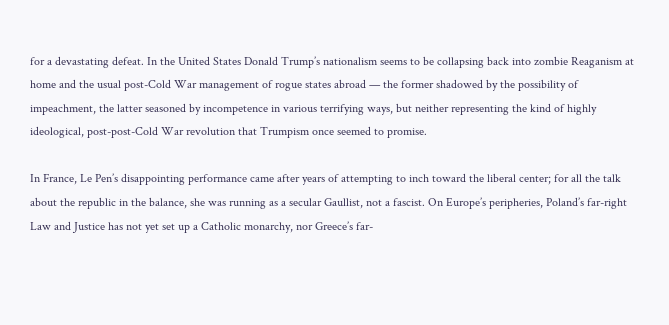for a devastating defeat. In the United States Donald Trump’s nationalism seems to be collapsing back into zombie Reaganism at home and the usual post-Cold War management of rogue states abroad — the former shadowed by the possibility of impeachment, the latter seasoned by incompetence in various terrifying ways, but neither representing the kind of highly ideological, post-post-Cold War revolution that Trumpism once seemed to promise.

In France, Le Pen’s disappointing performance came after years of attempting to inch toward the liberal center; for all the talk about the republic in the balance, she was running as a secular Gaullist, not a fascist. On Europe’s peripheries, Poland’s far-right Law and Justice has not yet set up a Catholic monarchy, nor Greece’s far-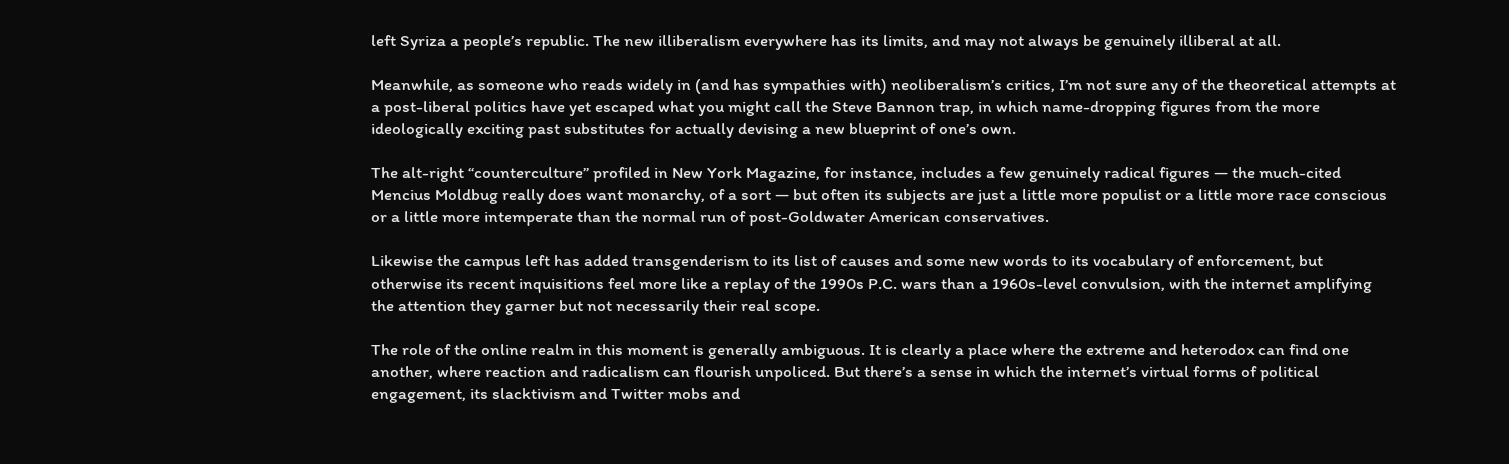left Syriza a people’s republic. The new illiberalism everywhere has its limits, and may not always be genuinely illiberal at all.

Meanwhile, as someone who reads widely in (and has sympathies with) neoliberalism’s critics, I’m not sure any of the theoretical attempts at a post-liberal politics have yet escaped what you might call the Steve Bannon trap, in which name-dropping figures from the more ideologically exciting past substitutes for actually devising a new blueprint of one’s own.

The alt-right “counterculture” profiled in New York Magazine, for instance, includes a few genuinely radical figures — the much-cited Mencius Moldbug really does want monarchy, of a sort — but often its subjects are just a little more populist or a little more race conscious or a little more intemperate than the normal run of post-Goldwater American conservatives.

Likewise the campus left has added transgenderism to its list of causes and some new words to its vocabulary of enforcement, but otherwise its recent inquisitions feel more like a replay of the 1990s P.C. wars than a 1960s-level convulsion, with the internet amplifying the attention they garner but not necessarily their real scope.

The role of the online realm in this moment is generally ambiguous. It is clearly a place where the extreme and heterodox can find one another, where reaction and radicalism can flourish unpoliced. But there’s a sense in which the internet’s virtual forms of political engagement, its slacktivism and Twitter mobs and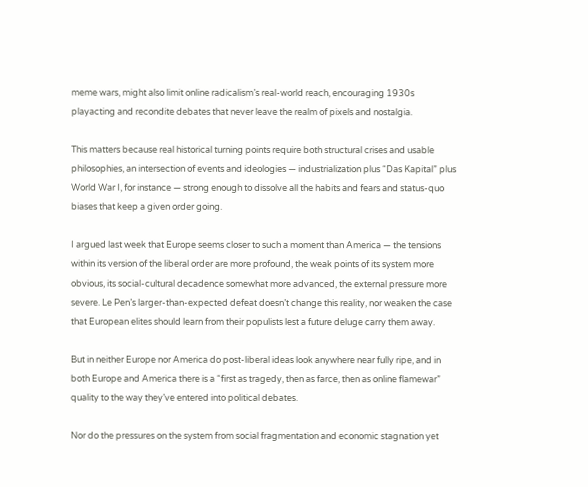meme wars, might also limit online radicalism’s real-world reach, encouraging 1930s playacting and recondite debates that never leave the realm of pixels and nostalgia.

This matters because real historical turning points require both structural crises and usable philosophies, an intersection of events and ideologies — industrialization plus “Das Kapital” plus World War I, for instance — strong enough to dissolve all the habits and fears and status-quo biases that keep a given order going.

I argued last week that Europe seems closer to such a moment than America — the tensions within its version of the liberal order are more profound, the weak points of its system more obvious, its social-cultural decadence somewhat more advanced, the external pressure more severe. Le Pen’s larger-than-expected defeat doesn’t change this reality, nor weaken the case that European elites should learn from their populists lest a future deluge carry them away.

But in neither Europe nor America do post-liberal ideas look anywhere near fully ripe, and in both Europe and America there is a “first as tragedy, then as farce, then as online flamewar” quality to the way they’ve entered into political debates.

Nor do the pressures on the system from social fragmentation and economic stagnation yet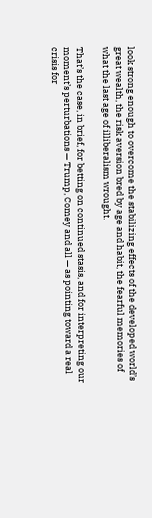look strong enough to overcome the stabilizing effects of the developed world’s great wealth, the risk aversion bred by age and habit, the fearful memories of what the last age of illiberalism wrought.

That’s the case, in brief, for betting on continued stasis, and for interpreting our moment’s perturbations — Trump, Comey and all — as pointing toward a real crisis for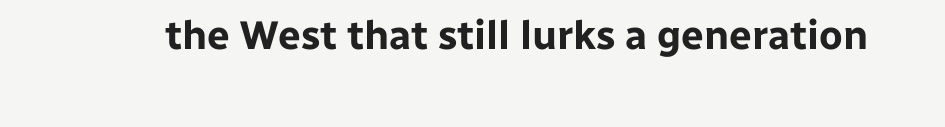the West that still lurks a generation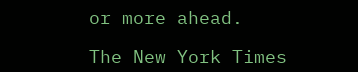or more ahead.

The New York Times